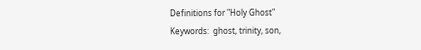Definitions for "Holy Ghost"
Keywords:  ghost, trinity, son,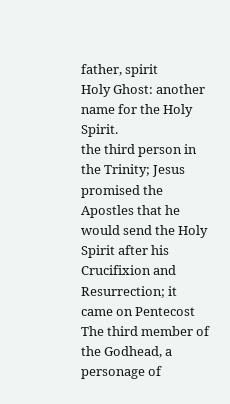father, spirit
Holy Ghost: another name for the Holy Spirit.
the third person in the Trinity; Jesus promised the Apostles that he would send the Holy Spirit after his Crucifixion and Resurrection; it came on Pentecost
The third member of the Godhead, a personage of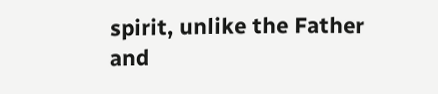spirit, unlike the Father and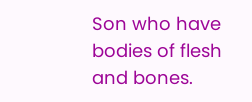Son who have bodies of flesh and bones.